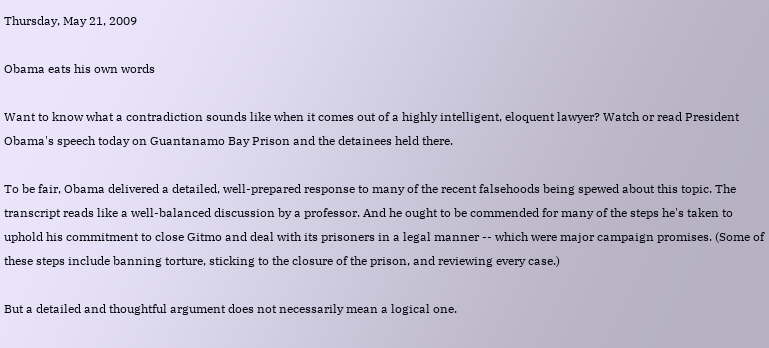Thursday, May 21, 2009

Obama eats his own words

Want to know what a contradiction sounds like when it comes out of a highly intelligent, eloquent lawyer? Watch or read President Obama's speech today on Guantanamo Bay Prison and the detainees held there.

To be fair, Obama delivered a detailed, well-prepared response to many of the recent falsehoods being spewed about this topic. The transcript reads like a well-balanced discussion by a professor. And he ought to be commended for many of the steps he's taken to uphold his commitment to close Gitmo and deal with its prisoners in a legal manner -- which were major campaign promises. (Some of these steps include banning torture, sticking to the closure of the prison, and reviewing every case.)

But a detailed and thoughtful argument does not necessarily mean a logical one.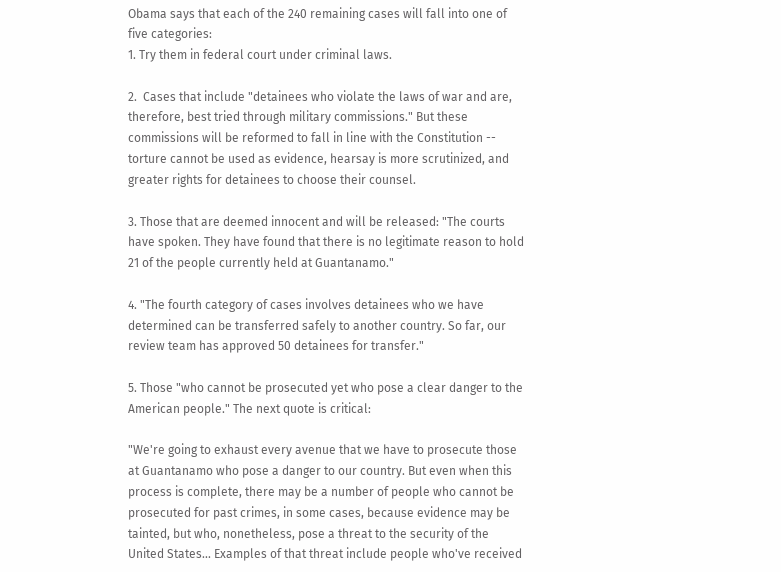Obama says that each of the 240 remaining cases will fall into one of five categories:
1. Try them in federal court under criminal laws.

2.  Cases that include "detainees who violate the laws of war and are, therefore, best tried through military commissions." But these commissions will be reformed to fall in line with the Constitution -- torture cannot be used as evidence, hearsay is more scrutinized, and greater rights for detainees to choose their counsel.

3. Those that are deemed innocent and will be released: "The courts have spoken. They have found that there is no legitimate reason to hold 21 of the people currently held at Guantanamo."

4. "The fourth category of cases involves detainees who we have determined can be transferred safely to another country. So far, our review team has approved 50 detainees for transfer."

5. Those "who cannot be prosecuted yet who pose a clear danger to the American people." The next quote is critical:

"We're going to exhaust every avenue that we have to prosecute those at Guantanamo who pose a danger to our country. But even when this process is complete, there may be a number of people who cannot be prosecuted for past crimes, in some cases, because evidence may be tainted, but who, nonetheless, pose a threat to the security of the United States... Examples of that threat include people who've received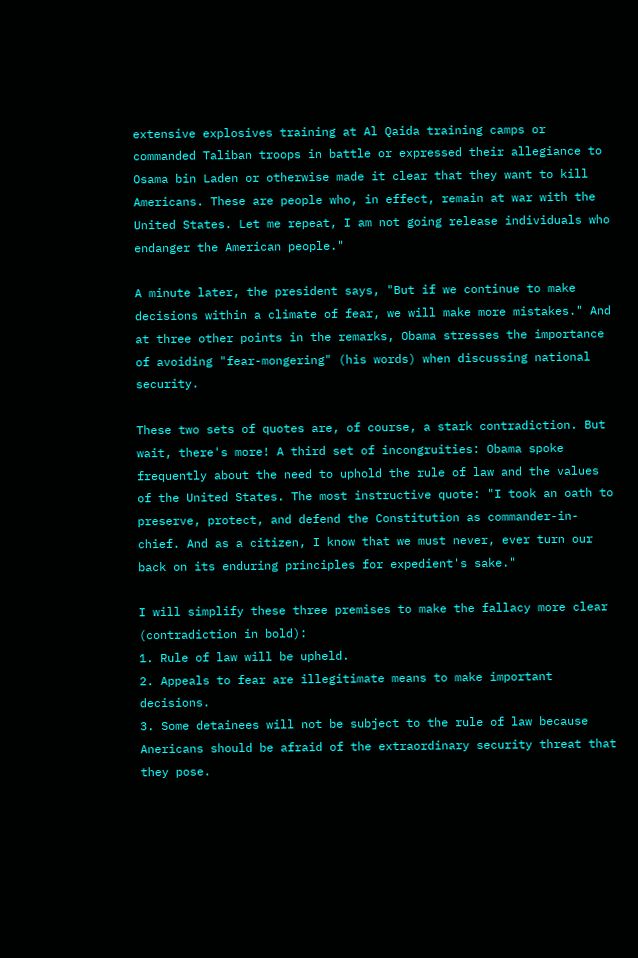extensive explosives training at Al Qaida training camps or commanded Taliban troops in battle or expressed their allegiance to Osama bin Laden or otherwise made it clear that they want to kill Americans. These are people who, in effect, remain at war with the United States. Let me repeat, I am not going release individuals who endanger the American people."

A minute later, the president says, "But if we continue to make decisions within a climate of fear, we will make more mistakes." And at three other points in the remarks, Obama stresses the importance of avoiding "fear-mongering" (his words) when discussing national security.

These two sets of quotes are, of course, a stark contradiction. But wait, there's more! A third set of incongruities: Obama spoke frequently about the need to uphold the rule of law and the values of the United States. The most instructive quote: "I took an oath to preserve, protect, and defend the Constitution as commander-in-chief. And as a citizen, I know that we must never, ever turn our back on its enduring principles for expedient's sake."

I will simplify these three premises to make the fallacy more clear (contradiction in bold):
1. Rule of law will be upheld.
2. Appeals to fear are illegitimate means to make important decisions.
3. Some detainees will not be subject to the rule of law because Anericans should be afraid of the extraordinary security threat that they pose.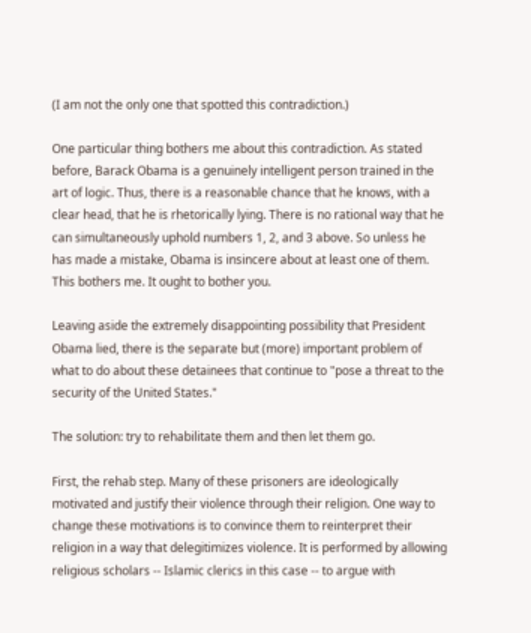(I am not the only one that spotted this contradiction.)

One particular thing bothers me about this contradiction. As stated before, Barack Obama is a genuinely intelligent person trained in the art of logic. Thus, there is a reasonable chance that he knows, with a clear head, that he is rhetorically lying. There is no rational way that he can simultaneously uphold numbers 1, 2, and 3 above. So unless he has made a mistake, Obama is insincere about at least one of them. This bothers me. It ought to bother you.

Leaving aside the extremely disappointing possibility that President Obama lied, there is the separate but (more) important problem of what to do about these detainees that continue to "pose a threat to the security of the United States."

The solution: try to rehabilitate them and then let them go.

First, the rehab step. Many of these prisoners are ideologically motivated and justify their violence through their religion. One way to change these motivations is to convince them to reinterpret their religion in a way that delegitimizes violence. It is performed by allowing religious scholars -- Islamic clerics in this case -- to argue with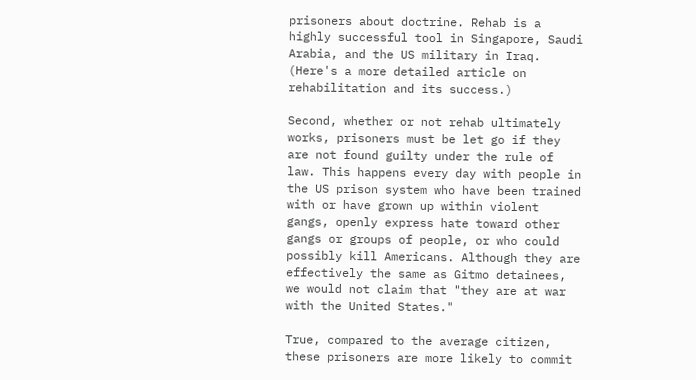prisoners about doctrine. Rehab is a highly successful tool in Singapore, Saudi Arabia, and the US military in Iraq. (Here's a more detailed article on rehabilitation and its success.)

Second, whether or not rehab ultimately works, prisoners must be let go if they are not found guilty under the rule of law. This happens every day with people in the US prison system who have been trained with or have grown up within violent gangs, openly express hate toward other gangs or groups of people, or who could possibly kill Americans. Although they are effectively the same as Gitmo detainees, we would not claim that "they are at war with the United States."

True, compared to the average citizen, these prisoners are more likely to commit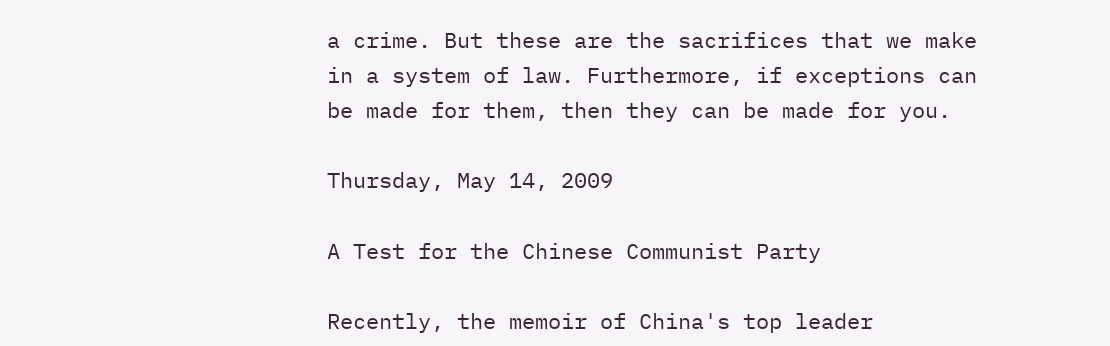a crime. But these are the sacrifices that we make in a system of law. Furthermore, if exceptions can be made for them, then they can be made for you.

Thursday, May 14, 2009

A Test for the Chinese Communist Party

Recently, the memoir of China's top leader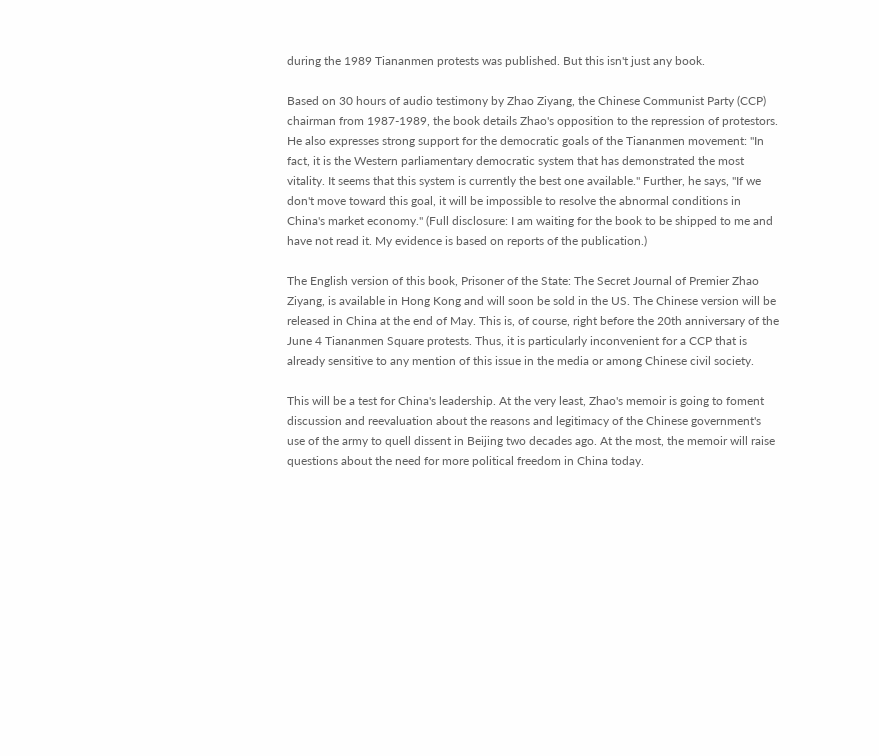during the 1989 Tiananmen protests was published. But this isn't just any book.

Based on 30 hours of audio testimony by Zhao Ziyang, the Chinese Communist Party (CCP) chairman from 1987-1989, the book details Zhao's opposition to the repression of protestors. He also expresses strong support for the democratic goals of the Tiananmen movement: "In fact, it is the Western parliamentary democratic system that has demonstrated the most vitality. It seems that this system is currently the best one available." Further, he says, "If we don't move toward this goal, it will be impossible to resolve the abnormal conditions in China's market economy." (Full disclosure: I am waiting for the book to be shipped to me and have not read it. My evidence is based on reports of the publication.)

The English version of this book, Prisoner of the State: The Secret Journal of Premier Zhao Ziyang, is available in Hong Kong and will soon be sold in the US. The Chinese version will be released in China at the end of May. This is, of course, right before the 20th anniversary of the June 4 Tiananmen Square protests. Thus, it is particularly inconvenient for a CCP that is already sensitive to any mention of this issue in the media or among Chinese civil society.

This will be a test for China's leadership. At the very least, Zhao's memoir is going to foment discussion and reevaluation about the reasons and legitimacy of the Chinese government's use of the army to quell dissent in Beijing two decades ago. At the most, the memoir will raise questions about the need for more political freedom in China today.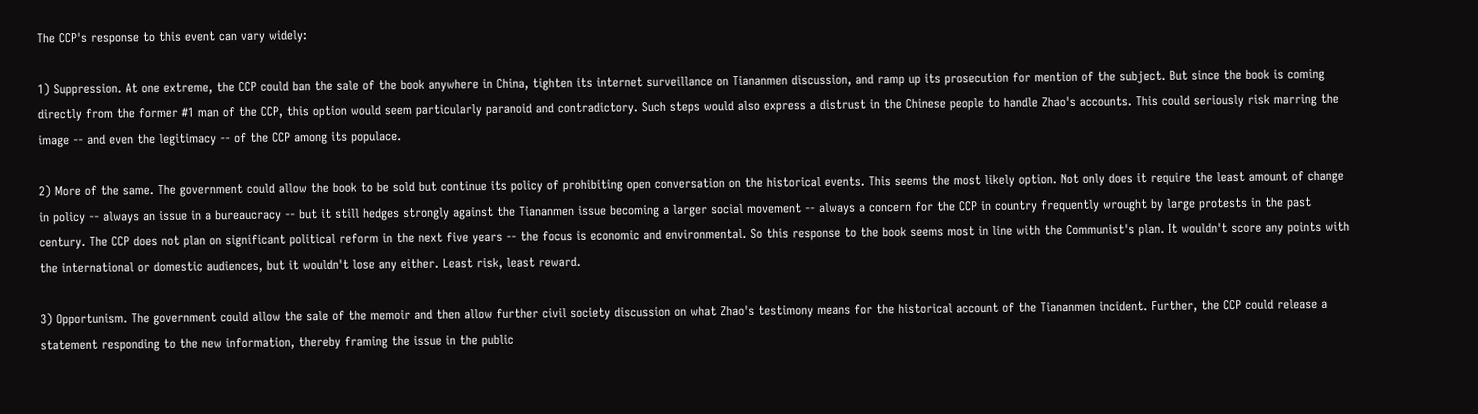The CCP's response to this event can vary widely:

1) Suppression. At one extreme, the CCP could ban the sale of the book anywhere in China, tighten its internet surveillance on Tiananmen discussion, and ramp up its prosecution for mention of the subject. But since the book is coming directly from the former #1 man of the CCP, this option would seem particularly paranoid and contradictory. Such steps would also express a distrust in the Chinese people to handle Zhao's accounts. This could seriously risk marring the image -- and even the legitimacy -- of the CCP among its populace.

2) More of the same. The government could allow the book to be sold but continue its policy of prohibiting open conversation on the historical events. This seems the most likely option. Not only does it require the least amount of change in policy -- always an issue in a bureaucracy -- but it still hedges strongly against the Tiananmen issue becoming a larger social movement -- always a concern for the CCP in country frequently wrought by large protests in the past century. The CCP does not plan on significant political reform in the next five years -- the focus is economic and environmental. So this response to the book seems most in line with the Communist's plan. It wouldn't score any points with the international or domestic audiences, but it wouldn't lose any either. Least risk, least reward.

3) Opportunism. The government could allow the sale of the memoir and then allow further civil society discussion on what Zhao's testimony means for the historical account of the Tiananmen incident. Further, the CCP could release a statement responding to the new information, thereby framing the issue in the public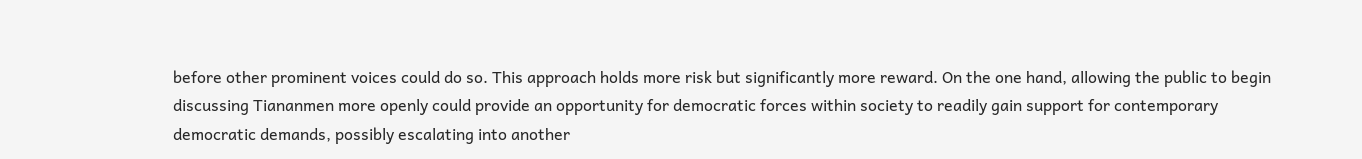before other prominent voices could do so. This approach holds more risk but significantly more reward. On the one hand, allowing the public to begin discussing Tiananmen more openly could provide an opportunity for democratic forces within society to readily gain support for contemporary democratic demands, possibly escalating into another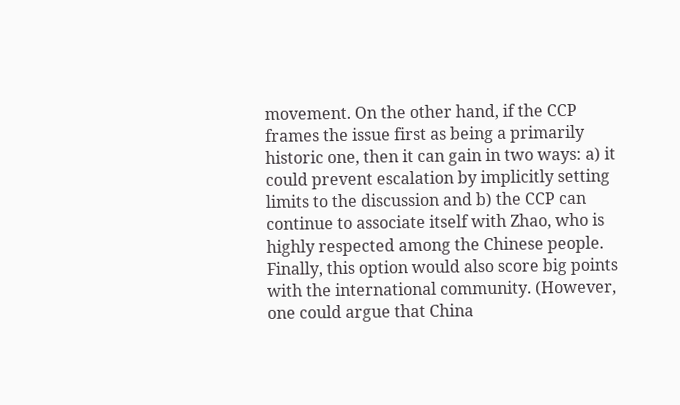movement. On the other hand, if the CCP frames the issue first as being a primarily historic one, then it can gain in two ways: a) it could prevent escalation by implicitly setting limits to the discussion and b) the CCP can continue to associate itself with Zhao, who is highly respected among the Chinese people. Finally, this option would also score big points with the international community. (However, one could argue that China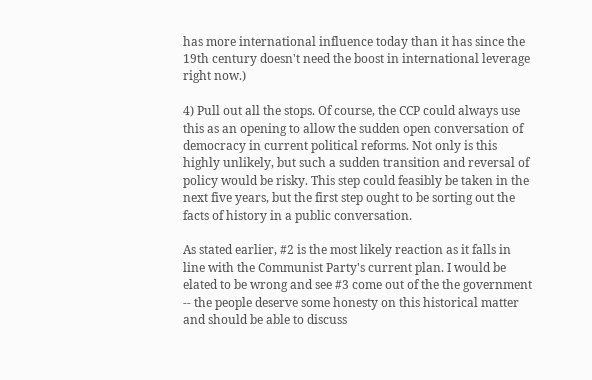has more international influence today than it has since the 19th century doesn't need the boost in international leverage right now.)

4) Pull out all the stops. Of course, the CCP could always use this as an opening to allow the sudden open conversation of democracy in current political reforms. Not only is this highly unlikely, but such a sudden transition and reversal of policy would be risky. This step could feasibly be taken in the next five years, but the first step ought to be sorting out the facts of history in a public conversation.

As stated earlier, #2 is the most likely reaction as it falls in line with the Communist Party's current plan. I would be elated to be wrong and see #3 come out of the the government -- the people deserve some honesty on this historical matter and should be able to discuss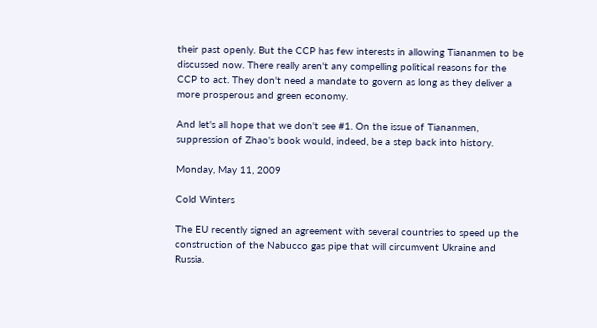their past openly. But the CCP has few interests in allowing Tiananmen to be discussed now. There really aren't any compelling political reasons for the CCP to act. They don't need a mandate to govern as long as they deliver a more prosperous and green economy.

And let's all hope that we don't see #1. On the issue of Tiananmen, suppression of Zhao's book would, indeed, be a step back into history.

Monday, May 11, 2009

Cold Winters

The EU recently signed an agreement with several countries to speed up the construction of the Nabucco gas pipe that will circumvent Ukraine and Russia.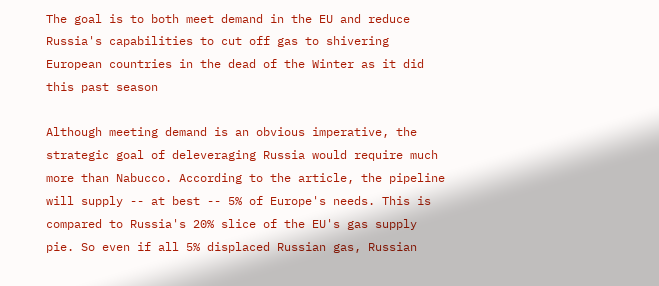The goal is to both meet demand in the EU and reduce Russia's capabilities to cut off gas to shivering European countries in the dead of the Winter as it did this past season

Although meeting demand is an obvious imperative, the strategic goal of deleveraging Russia would require much more than Nabucco. According to the article, the pipeline will supply -- at best -- 5% of Europe's needs. This is compared to Russia's 20% slice of the EU's gas supply pie. So even if all 5% displaced Russian gas, Russian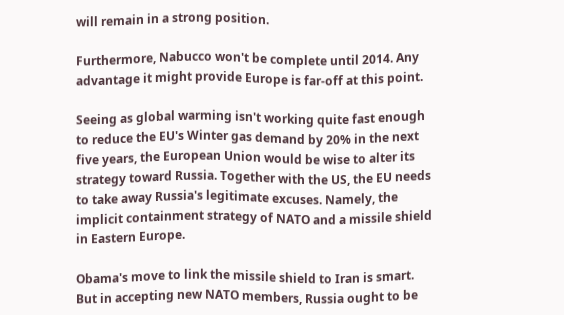will remain in a strong position.

Furthermore, Nabucco won't be complete until 2014. Any advantage it might provide Europe is far-off at this point.

Seeing as global warming isn't working quite fast enough to reduce the EU's Winter gas demand by 20% in the next five years, the European Union would be wise to alter its strategy toward Russia. Together with the US, the EU needs to take away Russia's legitimate excuses. Namely, the implicit containment strategy of NATO and a missile shield in Eastern Europe.

Obama's move to link the missile shield to Iran is smart. But in accepting new NATO members, Russia ought to be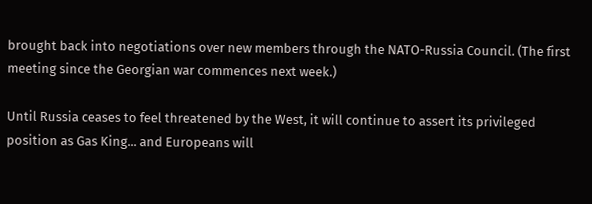brought back into negotiations over new members through the NATO-Russia Council. (The first meeting since the Georgian war commences next week.)

Until Russia ceases to feel threatened by the West, it will continue to assert its privileged position as Gas King... and Europeans will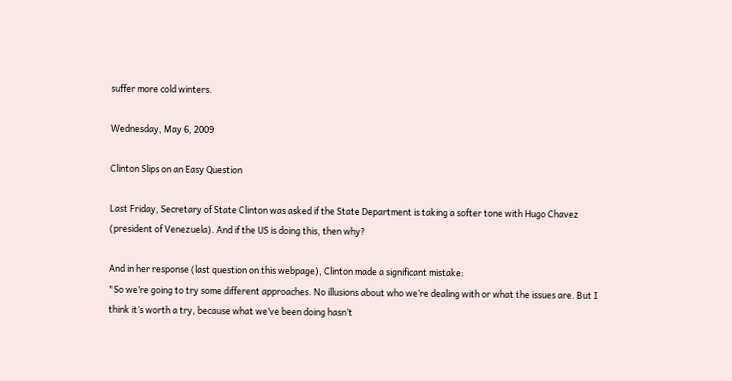suffer more cold winters.

Wednesday, May 6, 2009

Clinton Slips on an Easy Question

Last Friday, Secretary of State Clinton was asked if the State Department is taking a softer tone with Hugo Chavez (president of Venezuela). And if the US is doing this, then why?

And in her response (last question on this webpage), Clinton made a significant mistake:
"So we’re going to try some different approaches. No illusions about who we’re dealing with or what the issues are. But I think it’s worth a try, because what we’ve been doing hasn’t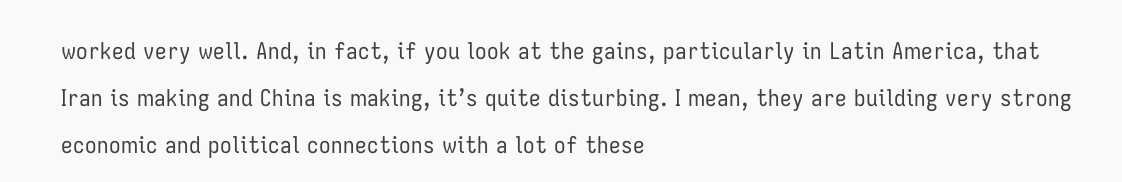worked very well. And, in fact, if you look at the gains, particularly in Latin America, that Iran is making and China is making, it’s quite disturbing. I mean, they are building very strong economic and political connections with a lot of these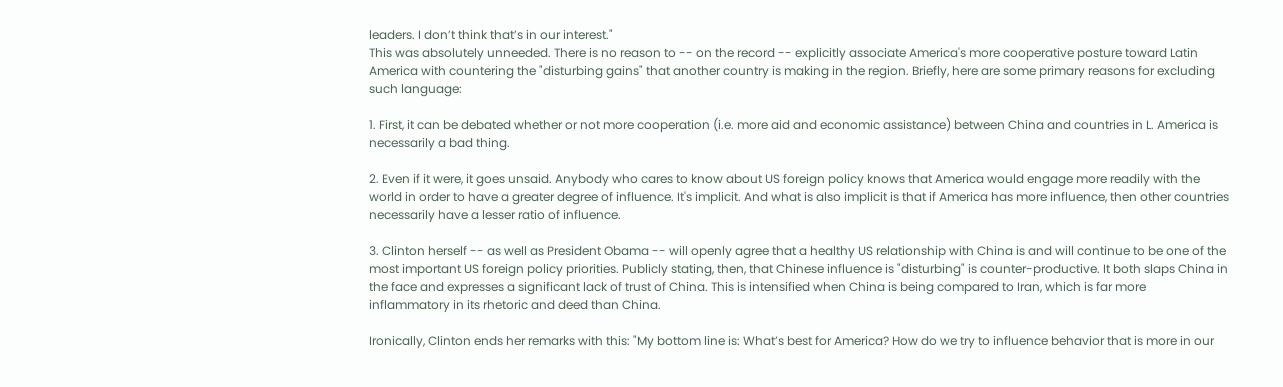leaders. I don’t think that’s in our interest."
This was absolutely unneeded. There is no reason to -- on the record -- explicitly associate America's more cooperative posture toward Latin America with countering the "disturbing gains" that another country is making in the region. Briefly, here are some primary reasons for excluding such language:

1. First, it can be debated whether or not more cooperation (i.e. more aid and economic assistance) between China and countries in L. America is necessarily a bad thing.

2. Even if it were, it goes unsaid. Anybody who cares to know about US foreign policy knows that America would engage more readily with the world in order to have a greater degree of influence. It's implicit. And what is also implicit is that if America has more influence, then other countries necessarily have a lesser ratio of influence.

3. Clinton herself -- as well as President Obama -- will openly agree that a healthy US relationship with China is and will continue to be one of the most important US foreign policy priorities. Publicly stating, then, that Chinese influence is "disturbing" is counter-productive. It both slaps China in the face and expresses a significant lack of trust of China. This is intensified when China is being compared to Iran, which is far more inflammatory in its rhetoric and deed than China.

Ironically, Clinton ends her remarks with this: "My bottom line is: What’s best for America? How do we try to influence behavior that is more in our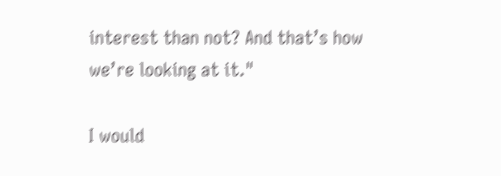interest than not? And that’s how we’re looking at it."

I would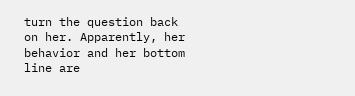turn the question back on her. Apparently, her behavior and her bottom line are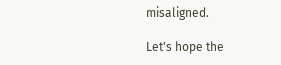misaligned.

Let's hope the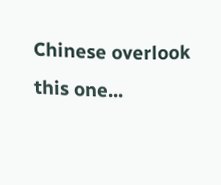Chinese overlook this one...